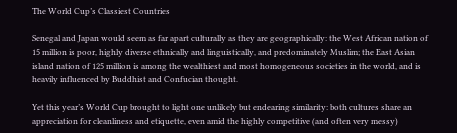The World Cup’s Classiest Countries

Senegal and Japan would seem as far apart culturally as they are geographically: the West African nation of 15 million is poor, highly diverse ethnically and linguistically, and predominately Muslim; the East Asian island nation of 125 million is among the wealthiest and most homogeneous societies in the world, and is heavily influenced by Buddhist and Confucian thought.

Yet this year’s World Cup brought to light one unlikely but endearing similarity: both cultures share an appreciation for cleanliness and etiquette, even amid the highly competitive (and often very messy)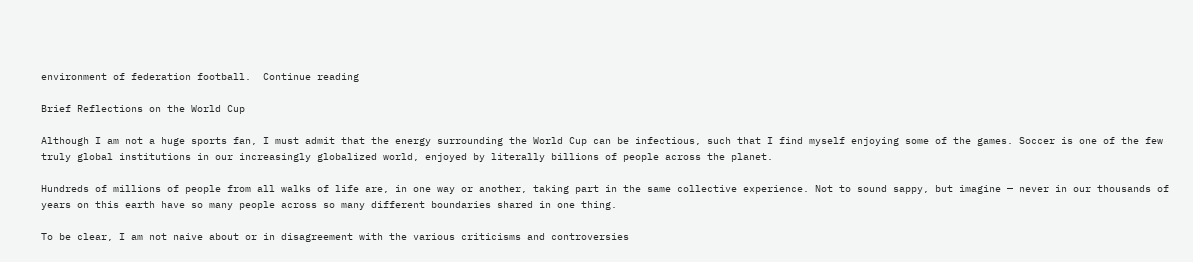environment of federation football.  Continue reading

Brief Reflections on the World Cup

Although I am not a huge sports fan, I must admit that the energy surrounding the World Cup can be infectious, such that I find myself enjoying some of the games. Soccer is one of the few truly global institutions in our increasingly globalized world, enjoyed by literally billions of people across the planet.

Hundreds of millions of people from all walks of life are, in one way or another, taking part in the same collective experience. Not to sound sappy, but imagine — never in our thousands of years on this earth have so many people across so many different boundaries shared in one thing.

To be clear, I am not naive about or in disagreement with the various criticisms and controversies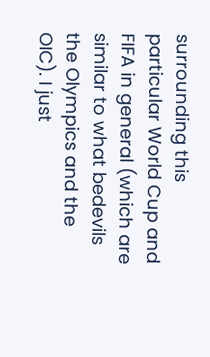surrounding this particular World Cup and FIFA in general (which are similar to what bedevils the Olympics and the OIC). I just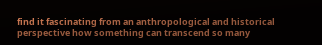find it fascinating from an anthropological and historical perspective how something can transcend so many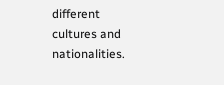different cultures and nationalities.